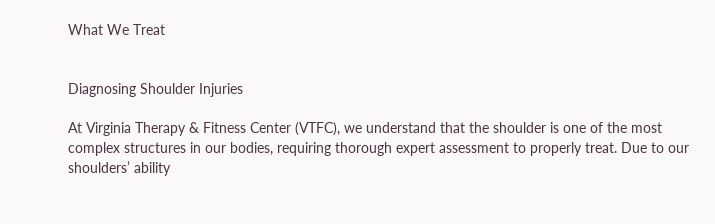What We Treat


Diagnosing Shoulder Injuries

At Virginia Therapy & Fitness Center (VTFC), we understand that the shoulder is one of the most complex structures in our bodies, requiring thorough expert assessment to properly treat. Due to our shoulders’ ability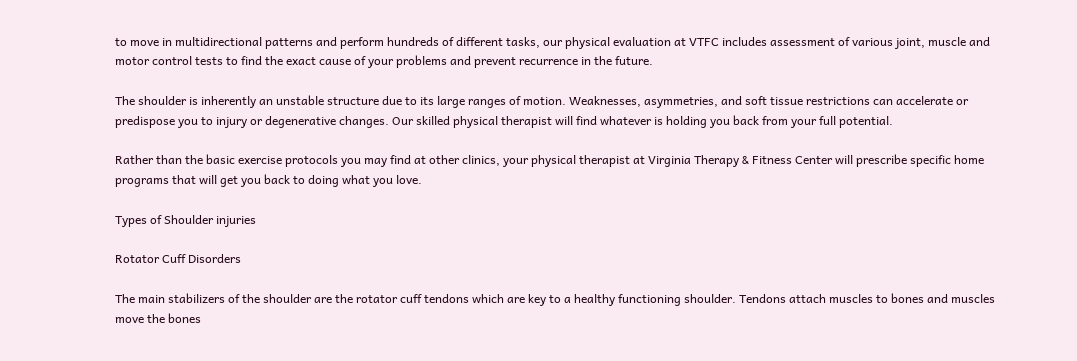to move in multidirectional patterns and perform hundreds of different tasks, our physical evaluation at VTFC includes assessment of various joint, muscle and motor control tests to find the exact cause of your problems and prevent recurrence in the future.

The shoulder is inherently an unstable structure due to its large ranges of motion. Weaknesses, asymmetries, and soft tissue restrictions can accelerate or predispose you to injury or degenerative changes. Our skilled physical therapist will find whatever is holding you back from your full potential.

Rather than the basic exercise protocols you may find at other clinics, your physical therapist at Virginia Therapy & Fitness Center will prescribe specific home programs that will get you back to doing what you love.

Types of Shoulder injuries

Rotator Cuff Disorders

The main stabilizers of the shoulder are the rotator cuff tendons which are key to a healthy functioning shoulder. Tendons attach muscles to bones and muscles move the bones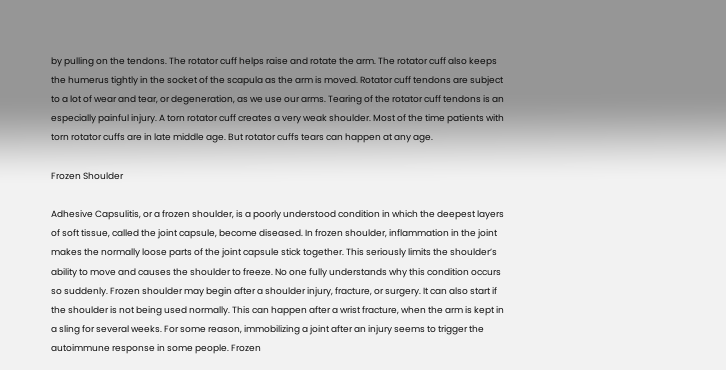by pulling on the tendons. The rotator cuff helps raise and rotate the arm. The rotator cuff also keeps the humerus tightly in the socket of the scapula as the arm is moved. Rotator cuff tendons are subject to a lot of wear and tear, or degeneration, as we use our arms. Tearing of the rotator cuff tendons is an especially painful injury. A torn rotator cuff creates a very weak shoulder. Most of the time patients with torn rotator cuffs are in late middle age. But rotator cuffs tears can happen at any age.

Frozen Shoulder

Adhesive Capsulitis, or a frozen shoulder, is a poorly understood condition in which the deepest layers of soft tissue, called the joint capsule, become diseased. In frozen shoulder, inflammation in the joint makes the normally loose parts of the joint capsule stick together. This seriously limits the shoulder’s ability to move and causes the shoulder to freeze. No one fully understands why this condition occurs so suddenly. Frozen shoulder may begin after a shoulder injury, fracture, or surgery. It can also start if the shoulder is not being used normally. This can happen after a wrist fracture, when the arm is kept in a sling for several weeks. For some reason, immobilizing a joint after an injury seems to trigger the autoimmune response in some people. Frozen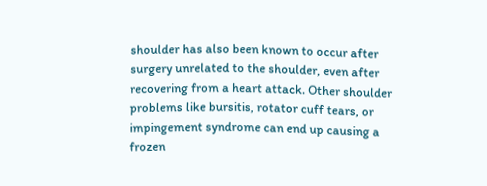shoulder has also been known to occur after surgery unrelated to the shoulder, even after recovering from a heart attack. Other shoulder problems like bursitis, rotator cuff tears, or impingement syndrome can end up causing a frozen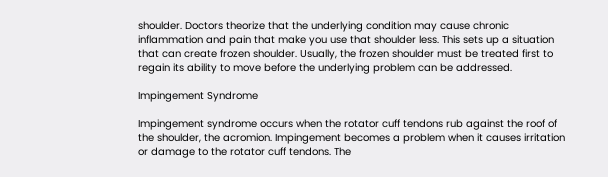shoulder. Doctors theorize that the underlying condition may cause chronic inflammation and pain that make you use that shoulder less. This sets up a situation that can create frozen shoulder. Usually, the frozen shoulder must be treated first to regain its ability to move before the underlying problem can be addressed.

Impingement Syndrome

Impingement syndrome occurs when the rotator cuff tendons rub against the roof of the shoulder, the acromion. Impingement becomes a problem when it causes irritation or damage to the rotator cuff tendons. The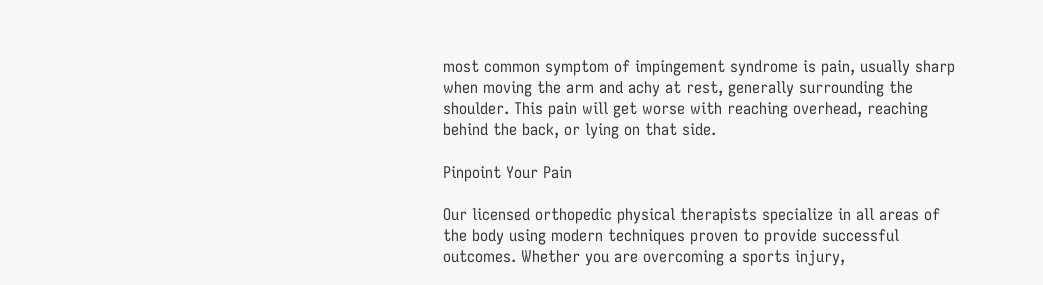most common symptom of impingement syndrome is pain, usually sharp when moving the arm and achy at rest, generally surrounding the shoulder. This pain will get worse with reaching overhead, reaching behind the back, or lying on that side.

Pinpoint Your Pain

Our licensed orthopedic physical therapists specialize in all areas of the body using modern techniques proven to provide successful outcomes. Whether you are overcoming a sports injury,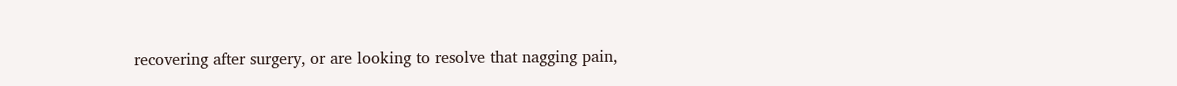recovering after surgery, or are looking to resolve that nagging pain,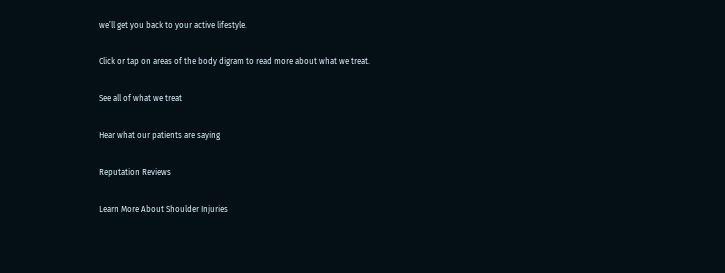we’ll get you back to your active lifestyle.

Click or tap on areas of the body digram to read more about what we treat.

See all of what we treat

Hear what our patients are saying

Reputation Reviews

Learn More About Shoulder Injuries